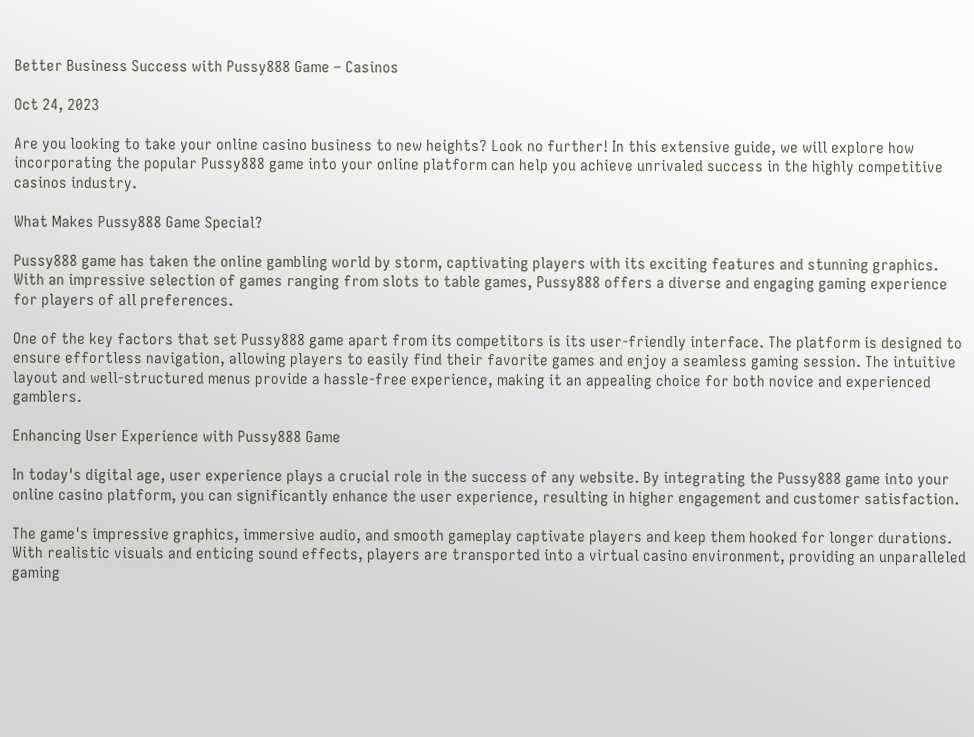Better Business Success with Pussy888 Game – Casinos

Oct 24, 2023

Are you looking to take your online casino business to new heights? Look no further! In this extensive guide, we will explore how incorporating the popular Pussy888 game into your online platform can help you achieve unrivaled success in the highly competitive casinos industry.

What Makes Pussy888 Game Special?

Pussy888 game has taken the online gambling world by storm, captivating players with its exciting features and stunning graphics. With an impressive selection of games ranging from slots to table games, Pussy888 offers a diverse and engaging gaming experience for players of all preferences.

One of the key factors that set Pussy888 game apart from its competitors is its user-friendly interface. The platform is designed to ensure effortless navigation, allowing players to easily find their favorite games and enjoy a seamless gaming session. The intuitive layout and well-structured menus provide a hassle-free experience, making it an appealing choice for both novice and experienced gamblers.

Enhancing User Experience with Pussy888 Game

In today's digital age, user experience plays a crucial role in the success of any website. By integrating the Pussy888 game into your online casino platform, you can significantly enhance the user experience, resulting in higher engagement and customer satisfaction.

The game's impressive graphics, immersive audio, and smooth gameplay captivate players and keep them hooked for longer durations. With realistic visuals and enticing sound effects, players are transported into a virtual casino environment, providing an unparalleled gaming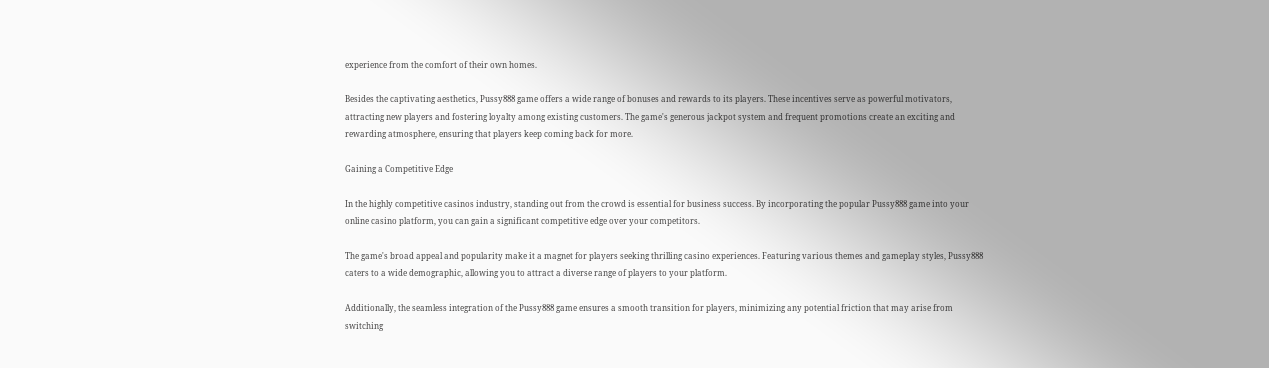experience from the comfort of their own homes.

Besides the captivating aesthetics, Pussy888 game offers a wide range of bonuses and rewards to its players. These incentives serve as powerful motivators, attracting new players and fostering loyalty among existing customers. The game's generous jackpot system and frequent promotions create an exciting and rewarding atmosphere, ensuring that players keep coming back for more.

Gaining a Competitive Edge

In the highly competitive casinos industry, standing out from the crowd is essential for business success. By incorporating the popular Pussy888 game into your online casino platform, you can gain a significant competitive edge over your competitors.

The game's broad appeal and popularity make it a magnet for players seeking thrilling casino experiences. Featuring various themes and gameplay styles, Pussy888 caters to a wide demographic, allowing you to attract a diverse range of players to your platform.

Additionally, the seamless integration of the Pussy888 game ensures a smooth transition for players, minimizing any potential friction that may arise from switching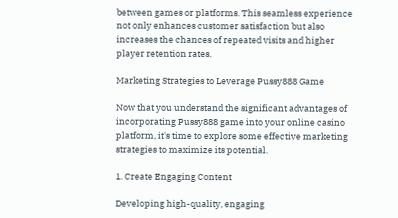between games or platforms. This seamless experience not only enhances customer satisfaction but also increases the chances of repeated visits and higher player retention rates.

Marketing Strategies to Leverage Pussy888 Game

Now that you understand the significant advantages of incorporating Pussy888 game into your online casino platform, it's time to explore some effective marketing strategies to maximize its potential.

1. Create Engaging Content

Developing high-quality, engaging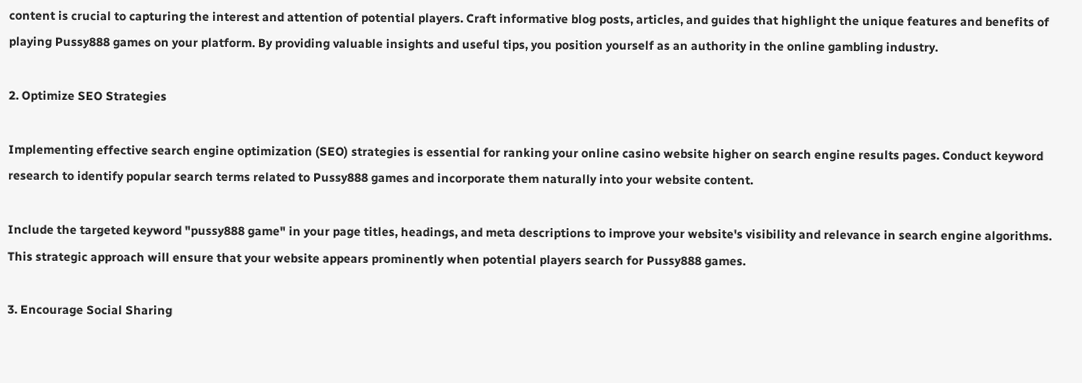content is crucial to capturing the interest and attention of potential players. Craft informative blog posts, articles, and guides that highlight the unique features and benefits of playing Pussy888 games on your platform. By providing valuable insights and useful tips, you position yourself as an authority in the online gambling industry.

2. Optimize SEO Strategies

Implementing effective search engine optimization (SEO) strategies is essential for ranking your online casino website higher on search engine results pages. Conduct keyword research to identify popular search terms related to Pussy888 games and incorporate them naturally into your website content.

Include the targeted keyword "pussy888 game" in your page titles, headings, and meta descriptions to improve your website's visibility and relevance in search engine algorithms. This strategic approach will ensure that your website appears prominently when potential players search for Pussy888 games.

3. Encourage Social Sharing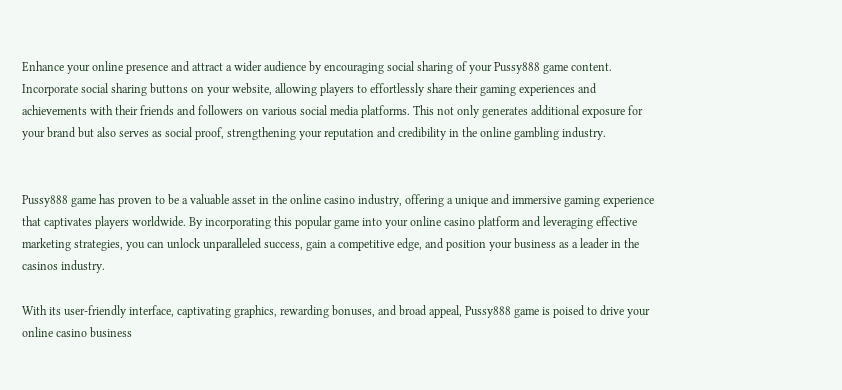Enhance your online presence and attract a wider audience by encouraging social sharing of your Pussy888 game content. Incorporate social sharing buttons on your website, allowing players to effortlessly share their gaming experiences and achievements with their friends and followers on various social media platforms. This not only generates additional exposure for your brand but also serves as social proof, strengthening your reputation and credibility in the online gambling industry.


Pussy888 game has proven to be a valuable asset in the online casino industry, offering a unique and immersive gaming experience that captivates players worldwide. By incorporating this popular game into your online casino platform and leveraging effective marketing strategies, you can unlock unparalleled success, gain a competitive edge, and position your business as a leader in the casinos industry.

With its user-friendly interface, captivating graphics, rewarding bonuses, and broad appeal, Pussy888 game is poised to drive your online casino business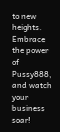to new heights. Embrace the power of Pussy888, and watch your business soar!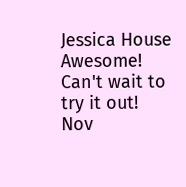Jessica House
Awesome! Can't wait to try it out!
Nov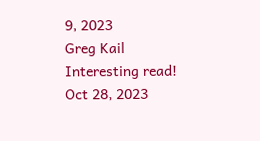9, 2023
Greg Kail
Interesting read!
Oct 28, 2023